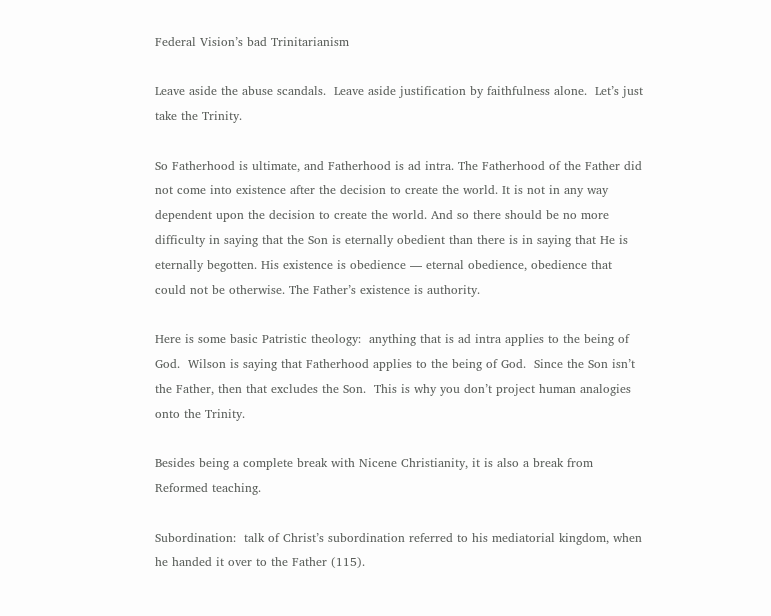Federal Vision’s bad Trinitarianism

Leave aside the abuse scandals.  Leave aside justification by faithfulness alone.  Let’s just take the Trinity.

So Fatherhood is ultimate, and Fatherhood is ad intra. The Fatherhood of the Father did not come into existence after the decision to create the world. It is not in any way dependent upon the decision to create the world. And so there should be no more difficulty in saying that the Son is eternally obedient than there is in saying that He is eternally begotten. His existence is obedience — eternal obedience, obedience that could not be otherwise. The Father’s existence is authority.

Here is some basic Patristic theology:  anything that is ad intra applies to the being of God.  Wilson is saying that Fatherhood applies to the being of God.  Since the Son isn’t the Father, then that excludes the Son.  This is why you don’t project human analogies onto the Trinity.

Besides being a complete break with Nicene Christianity, it is also a break from Reformed teaching.

Subordination:  talk of Christ’s subordination referred to his mediatorial kingdom, when he handed it over to the Father (115).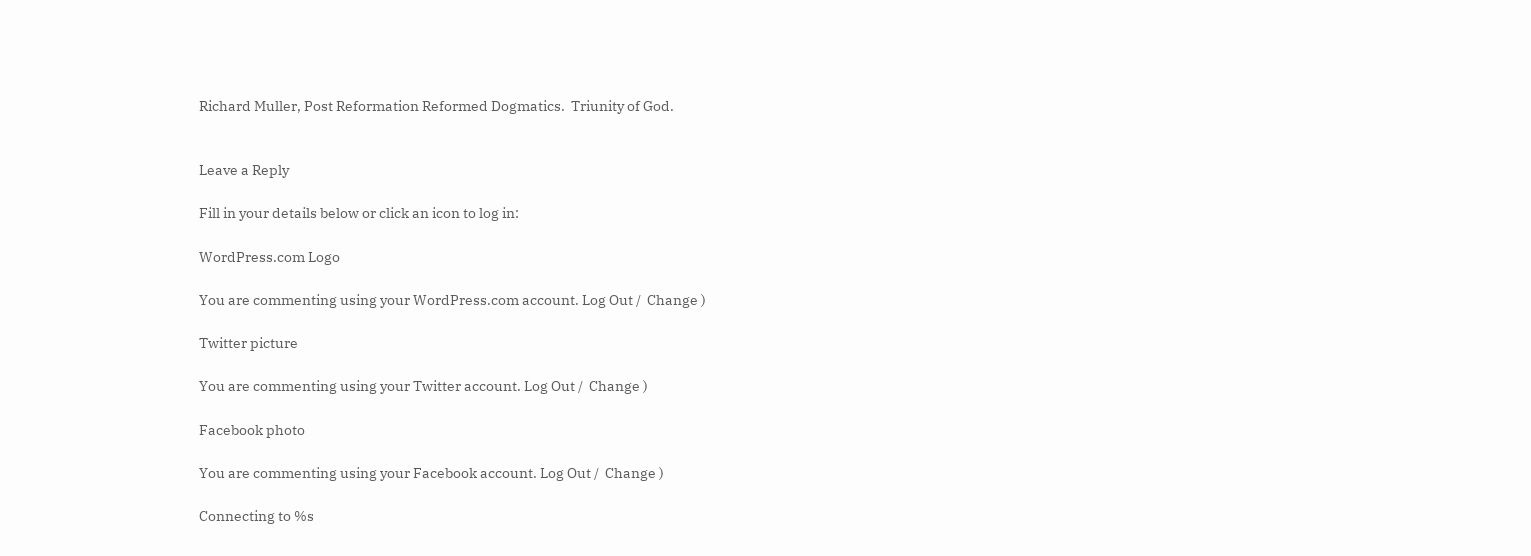Richard Muller, Post Reformation Reformed Dogmatics.  Triunity of God.


Leave a Reply

Fill in your details below or click an icon to log in:

WordPress.com Logo

You are commenting using your WordPress.com account. Log Out /  Change )

Twitter picture

You are commenting using your Twitter account. Log Out /  Change )

Facebook photo

You are commenting using your Facebook account. Log Out /  Change )

Connecting to %s